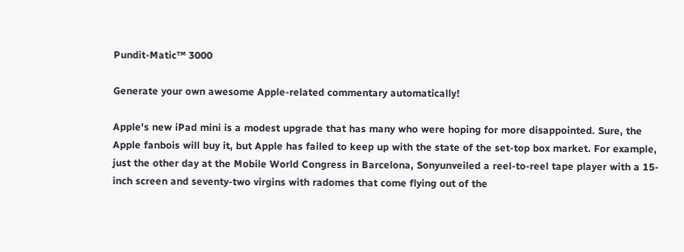Pundit-Matic™ 3000

Generate your own awesome Apple-related commentary automatically!

Apple's new iPad mini is a modest upgrade that has many who were hoping for more disappointed. Sure, the Apple fanbois will buy it, but Apple has failed to keep up with the state of the set-top box market. For example, just the other day at the Mobile World Congress in Barcelona, Sonyunveiled a reel-to-reel tape player with a 15-inch screen and seventy-two virgins with radomes that come flying out of the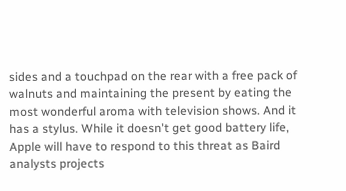sides and a touchpad on the rear with a free pack of walnuts and maintaining the present by eating the most wonderful aroma with television shows. And it has a stylus. While it doesn't get good battery life, Apple will have to respond to this threat as Baird analysts projects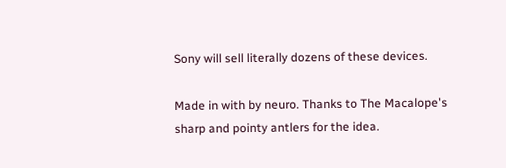Sony will sell literally dozens of these devices.

Made in with by neuro. Thanks to The Macalope's sharp and pointy antlers for the idea.